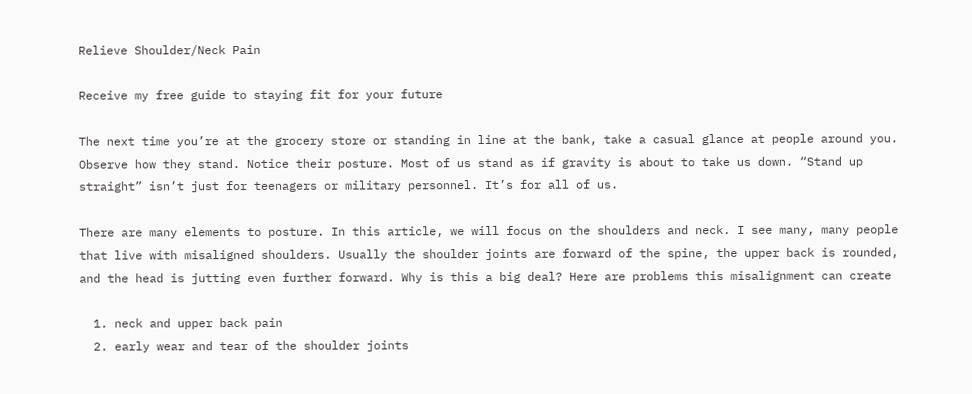Relieve Shoulder/Neck Pain

Receive my free guide to staying fit for your future

The next time you’re at the grocery store or standing in line at the bank, take a casual glance at people around you. Observe how they stand. Notice their posture. Most of us stand as if gravity is about to take us down. “Stand up straight” isn’t just for teenagers or military personnel. It’s for all of us.

There are many elements to posture. In this article, we will focus on the shoulders and neck. I see many, many people that live with misaligned shoulders. Usually the shoulder joints are forward of the spine, the upper back is rounded, and the head is jutting even further forward. Why is this a big deal? Here are problems this misalignment can create

  1. neck and upper back pain
  2. early wear and tear of the shoulder joints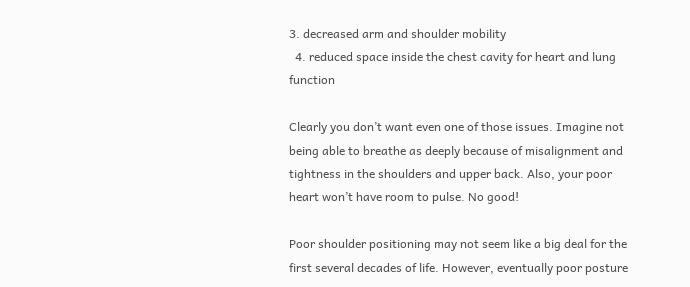3. decreased arm and shoulder mobility
  4. reduced space inside the chest cavity for heart and lung function

Clearly you don’t want even one of those issues. Imagine not being able to breathe as deeply because of misalignment and tightness in the shoulders and upper back. Also, your poor heart won’t have room to pulse. No good!

Poor shoulder positioning may not seem like a big deal for the first several decades of life. However, eventually poor posture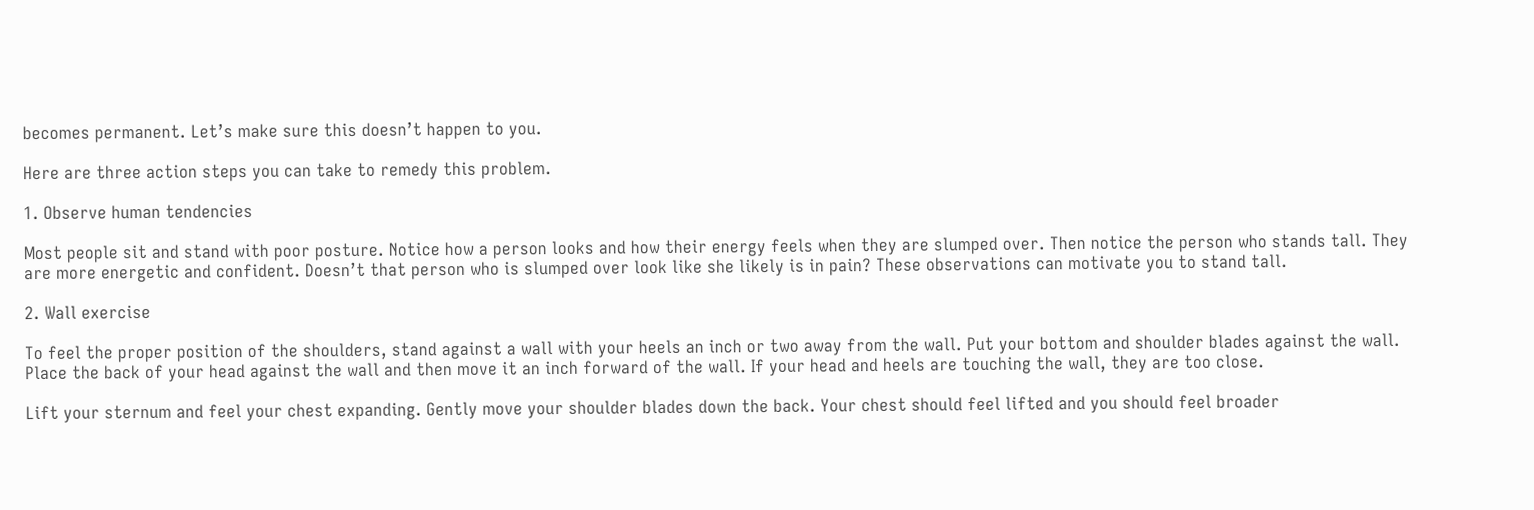becomes permanent. Let’s make sure this doesn’t happen to you.

Here are three action steps you can take to remedy this problem.

1. Observe human tendencies

Most people sit and stand with poor posture. Notice how a person looks and how their energy feels when they are slumped over. Then notice the person who stands tall. They are more energetic and confident. Doesn’t that person who is slumped over look like she likely is in pain? These observations can motivate you to stand tall.

2. Wall exercise

To feel the proper position of the shoulders, stand against a wall with your heels an inch or two away from the wall. Put your bottom and shoulder blades against the wall. Place the back of your head against the wall and then move it an inch forward of the wall. If your head and heels are touching the wall, they are too close.

Lift your sternum and feel your chest expanding. Gently move your shoulder blades down the back. Your chest should feel lifted and you should feel broader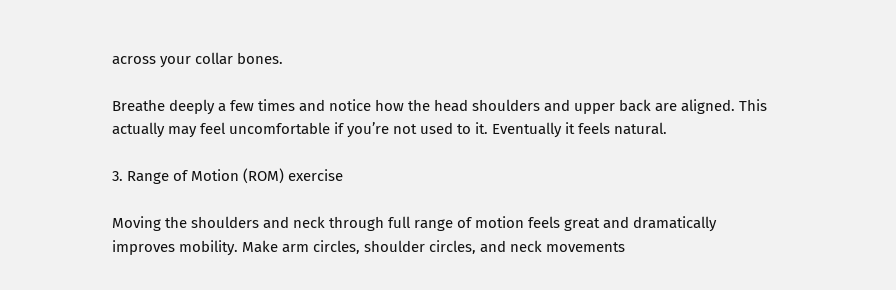across your collar bones.

Breathe deeply a few times and notice how the head shoulders and upper back are aligned. This actually may feel uncomfortable if you’re not used to it. Eventually it feels natural.

3. Range of Motion (ROM) exercise

Moving the shoulders and neck through full range of motion feels great and dramatically improves mobility. Make arm circles, shoulder circles, and neck movements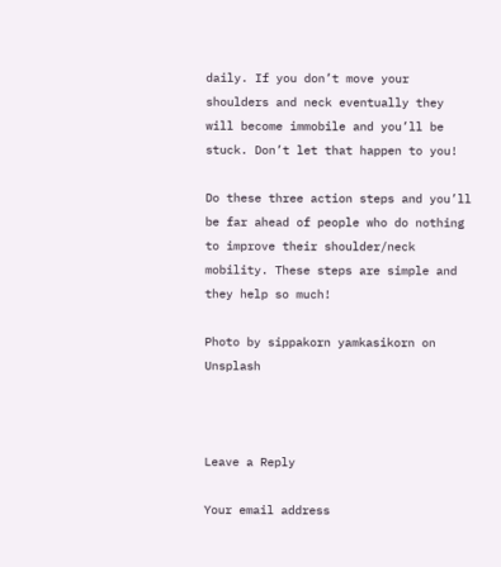daily. If you don’t move your shoulders and neck eventually they will become immobile and you’ll be stuck. Don’t let that happen to you!

Do these three action steps and you’ll be far ahead of people who do nothing to improve their shoulder/neck mobility. These steps are simple and they help so much!

Photo by sippakorn yamkasikorn on Unsplash



Leave a Reply

Your email address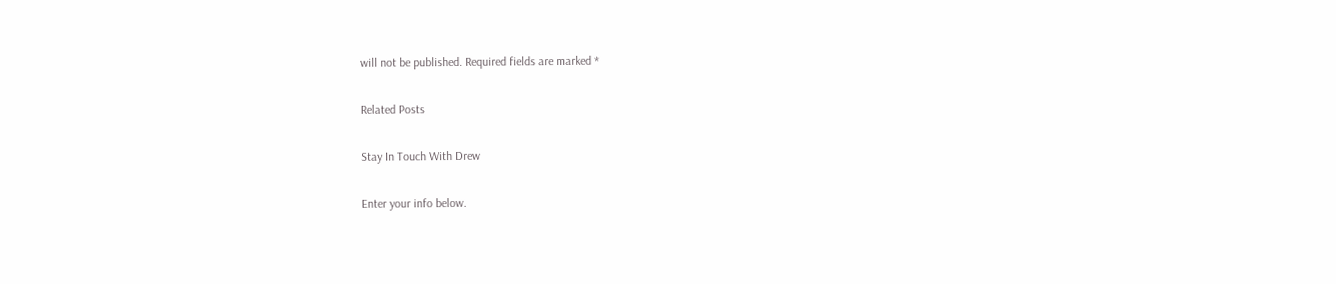will not be published. Required fields are marked *

Related Posts

Stay In Touch With Drew

Enter your info below.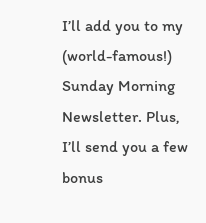I’ll add you to my (world-famous!) Sunday Morning Newsletter. Plus, I’ll send you a few bonus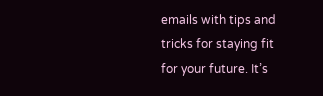emails with tips and tricks for staying fit for your future. It’s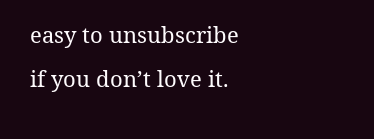easy to unsubscribe if you don’t love it.